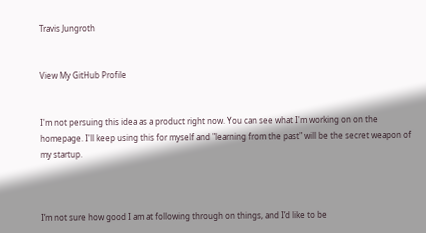Travis Jungroth


View My GitHub Profile


I'm not persuing this idea as a product right now. You can see what I'm working on on the homepage. I'll keep using this for myself and "learning from the past" will be the secret weapon of my startup.



I’m not sure how good I am at following through on things, and I’d like to be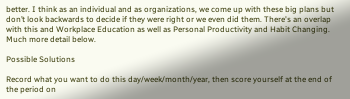better. I think as an individual and as organizations, we come up with these big plans but don’t look backwards to decide if they were right or we even did them. There's an overlap with this and Workplace Education as well as Personal Productivity and Habit Changing. Much more detail below.

Possible Solutions

Record what you want to do this day/week/month/year, then score yourself at the end of the period on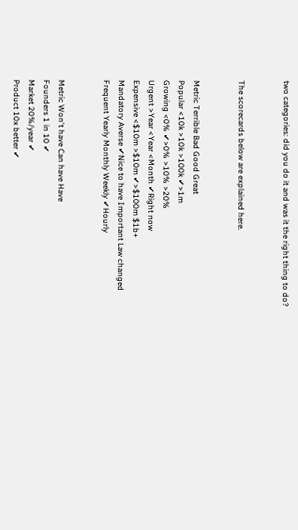two categories: did you do it and was it the right thing to do?


The scorecards below are explained here.


Metric Terrible Bad Good Great
Popular <10k >10k >100k ✔>1m
Growing <0% ✔>0% >10% >20%
Urgent >Year <Year <Month ✔Right now
Expensive <$10m >$10m ✔>$100m $1b+
Mandatory Averse ✔Nice to have Important Law changed
Frequent Yearly Monthly Weekly ✔Hourly


Metric Won't have Can have Have
Founders 1 in 10 ✔
Market 20%/year ✔
Product 10x better ✔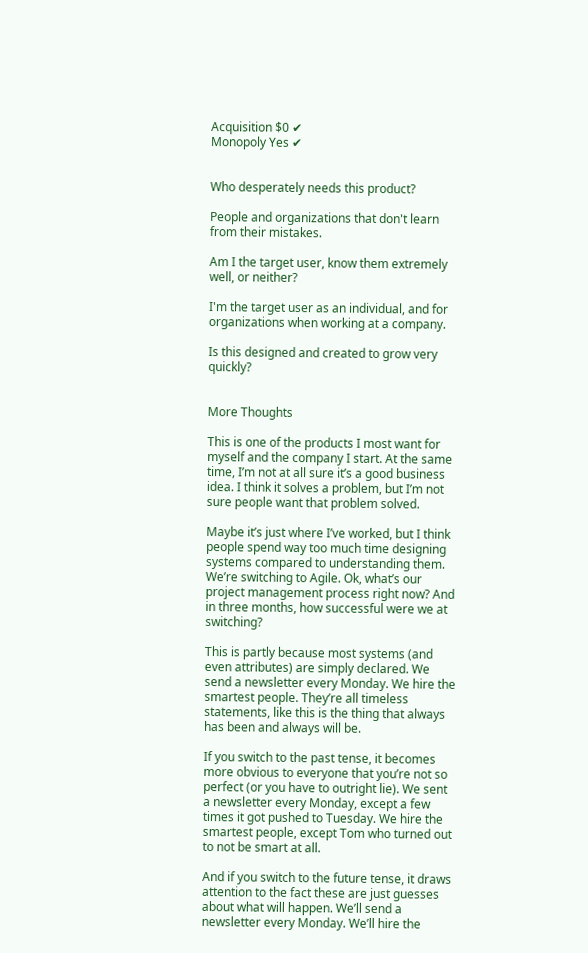Acquisition $0 ✔
Monopoly Yes ✔


Who desperately needs this product?

People and organizations that don't learn from their mistakes.

Am I the target user, know them extremely well, or neither?

I'm the target user as an individual, and for organizations when working at a company.

Is this designed and created to grow very quickly?


More Thoughts

This is one of the products I most want for myself and the company I start. At the same time, I’m not at all sure it’s a good business idea. I think it solves a problem, but I’m not sure people want that problem solved.

Maybe it’s just where I’ve worked, but I think people spend way too much time designing systems compared to understanding them. We’re switching to Agile. Ok, what’s our project management process right now? And in three months, how successful were we at switching?

This is partly because most systems (and even attributes) are simply declared. We send a newsletter every Monday. We hire the smartest people. They’re all timeless statements, like this is the thing that always has been and always will be.

If you switch to the past tense, it becomes more obvious to everyone that you’re not so perfect (or you have to outright lie). We sent a newsletter every Monday, except a few times it got pushed to Tuesday. We hire the smartest people, except Tom who turned out to not be smart at all.

And if you switch to the future tense, it draws attention to the fact these are just guesses about what will happen. We’ll send a newsletter every Monday. We’ll hire the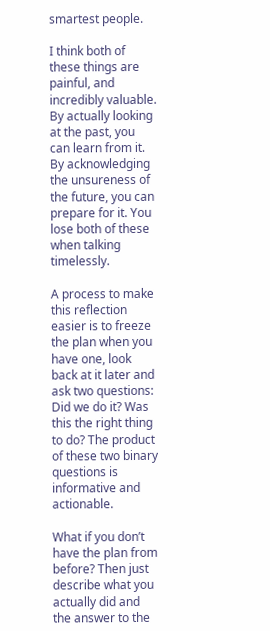smartest people.

I think both of these things are painful, and incredibly valuable. By actually looking at the past, you can learn from it. By acknowledging the unsureness of the future, you can prepare for it. You lose both of these when talking timelessly.

A process to make this reflection easier is to freeze the plan when you have one, look back at it later and ask two questions: Did we do it? Was this the right thing to do? The product of these two binary questions is informative and actionable.

What if you don’t have the plan from before? Then just describe what you actually did and the answer to the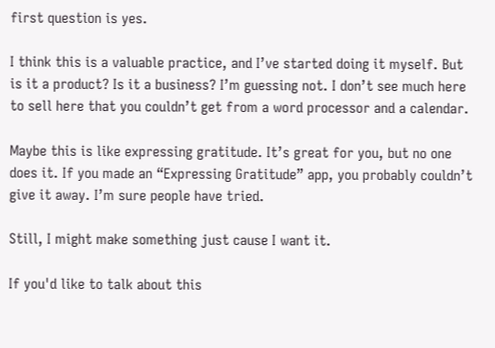first question is yes.

I think this is a valuable practice, and I’ve started doing it myself. But is it a product? Is it a business? I’m guessing not. I don’t see much here to sell here that you couldn’t get from a word processor and a calendar.

Maybe this is like expressing gratitude. It’s great for you, but no one does it. If you made an “Expressing Gratitude” app, you probably couldn’t give it away. I’m sure people have tried.

Still, I might make something just cause I want it.

If you'd like to talk about this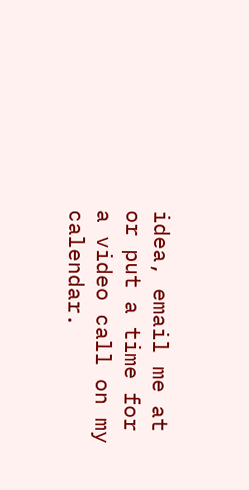idea, email me at or put a time for a video call on my calendar.